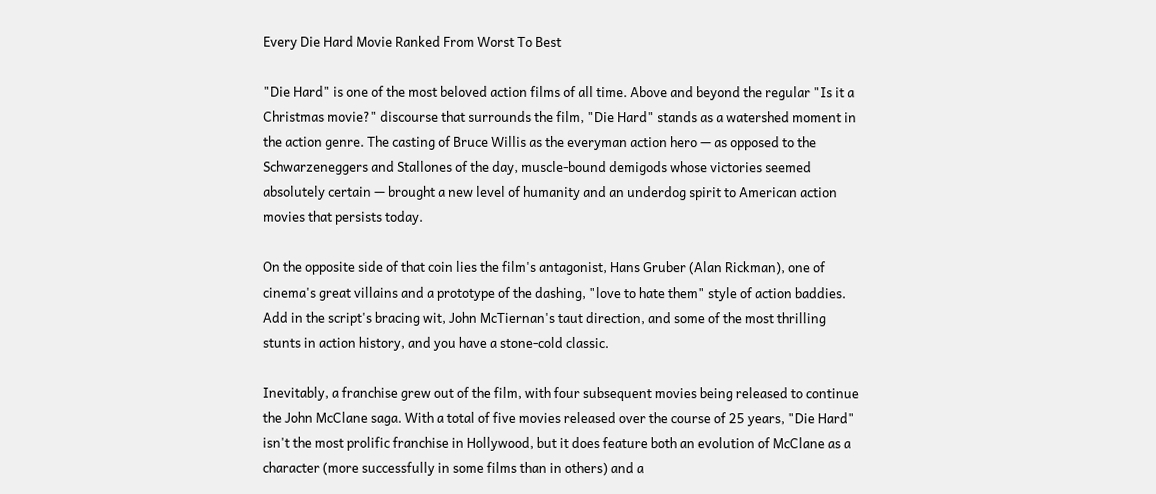Every Die Hard Movie Ranked From Worst To Best

"Die Hard" is one of the most beloved action films of all time. Above and beyond the regular "Is it a Christmas movie?" discourse that surrounds the film, "Die Hard" stands as a watershed moment in the action genre. The casting of Bruce Willis as the everyman action hero — as opposed to the Schwarzeneggers and Stallones of the day, muscle-bound demigods whose victories seemed absolutely certain — brought a new level of humanity and an underdog spirit to American action movies that persists today.

On the opposite side of that coin lies the film's antagonist, Hans Gruber (Alan Rickman), one of cinema's great villains and a prototype of the dashing, "love to hate them" style of action baddies. Add in the script's bracing wit, John McTiernan's taut direction, and some of the most thrilling stunts in action history, and you have a stone-cold classic.

Inevitably, a franchise grew out of the film, with four subsequent movies being released to continue the John McClane saga. With a total of five movies released over the course of 25 years, "Die Hard" isn't the most prolific franchise in Hollywood, but it does feature both an evolution of McClane as a character (more successfully in some films than in others) and a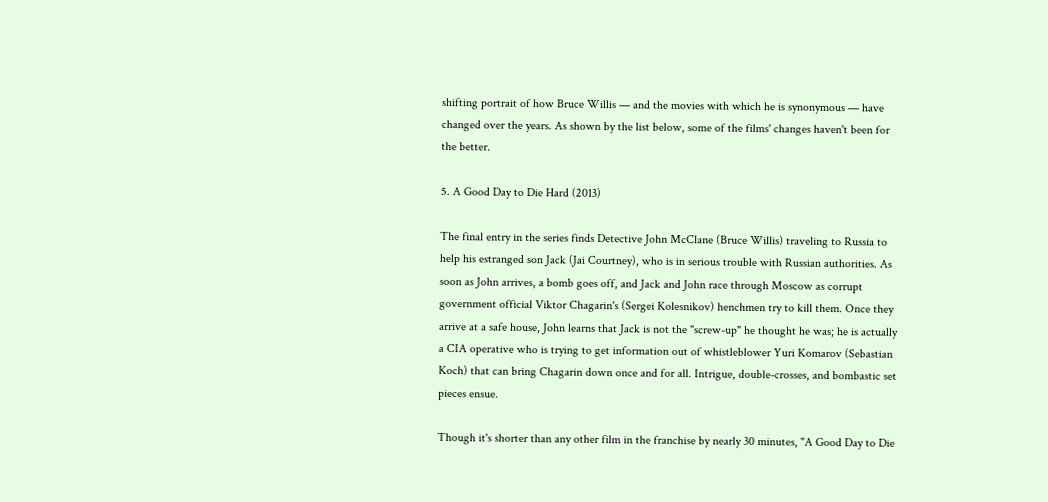shifting portrait of how Bruce Willis — and the movies with which he is synonymous — have changed over the years. As shown by the list below, some of the films' changes haven't been for the better.

5. A Good Day to Die Hard (2013)

The final entry in the series finds Detective John McClane (Bruce Willis) traveling to Russia to help his estranged son Jack (Jai Courtney), who is in serious trouble with Russian authorities. As soon as John arrives, a bomb goes off, and Jack and John race through Moscow as corrupt government official Viktor Chagarin's (Sergei Kolesnikov) henchmen try to kill them. Once they arrive at a safe house, John learns that Jack is not the "screw-up" he thought he was; he is actually a CIA operative who is trying to get information out of whistleblower Yuri Komarov (Sebastian Koch) that can bring Chagarin down once and for all. Intrigue, double-crosses, and bombastic set pieces ensue.

Though it's shorter than any other film in the franchise by nearly 30 minutes, "A Good Day to Die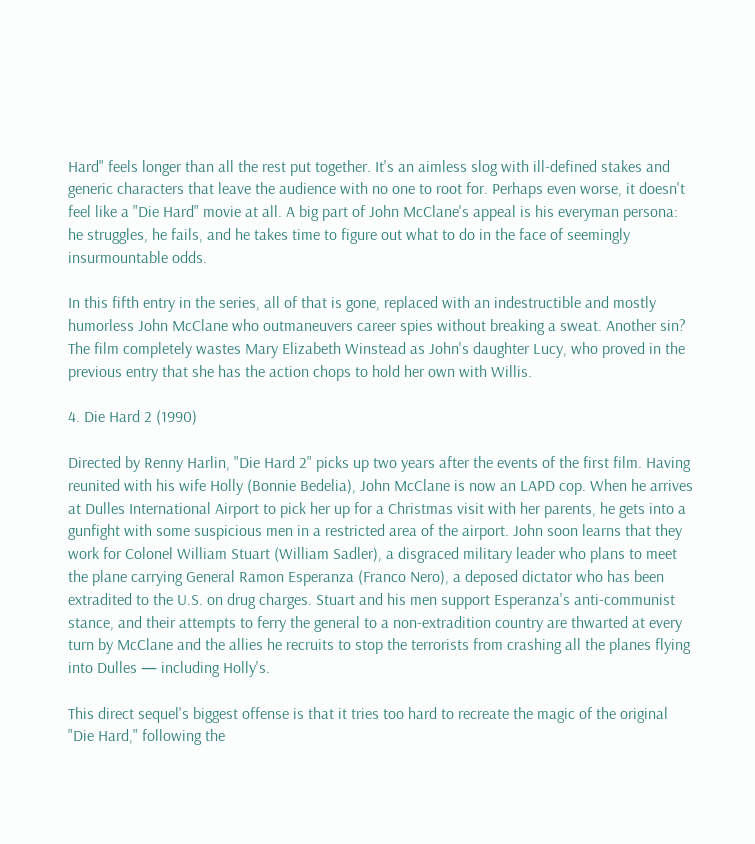Hard" feels longer than all the rest put together. It's an aimless slog with ill-defined stakes and generic characters that leave the audience with no one to root for. Perhaps even worse, it doesn't feel like a "Die Hard" movie at all. A big part of John McClane's appeal is his everyman persona: he struggles, he fails, and he takes time to figure out what to do in the face of seemingly insurmountable odds.

In this fifth entry in the series, all of that is gone, replaced with an indestructible and mostly humorless John McClane who outmaneuvers career spies without breaking a sweat. Another sin? The film completely wastes Mary Elizabeth Winstead as John's daughter Lucy, who proved in the previous entry that she has the action chops to hold her own with Willis.

4. Die Hard 2 (1990)

Directed by Renny Harlin, "Die Hard 2" picks up two years after the events of the first film. Having reunited with his wife Holly (Bonnie Bedelia), John McClane is now an LAPD cop. When he arrives at Dulles International Airport to pick her up for a Christmas visit with her parents, he gets into a gunfight with some suspicious men in a restricted area of the airport. John soon learns that they work for Colonel William Stuart (William Sadler), a disgraced military leader who plans to meet the plane carrying General Ramon Esperanza (Franco Nero), a deposed dictator who has been extradited to the U.S. on drug charges. Stuart and his men support Esperanza's anti-communist stance, and their attempts to ferry the general to a non-extradition country are thwarted at every turn by McClane and the allies he recruits to stop the terrorists from crashing all the planes flying into Dulles — including Holly's.

This direct sequel's biggest offense is that it tries too hard to recreate the magic of the original "Die Hard," following the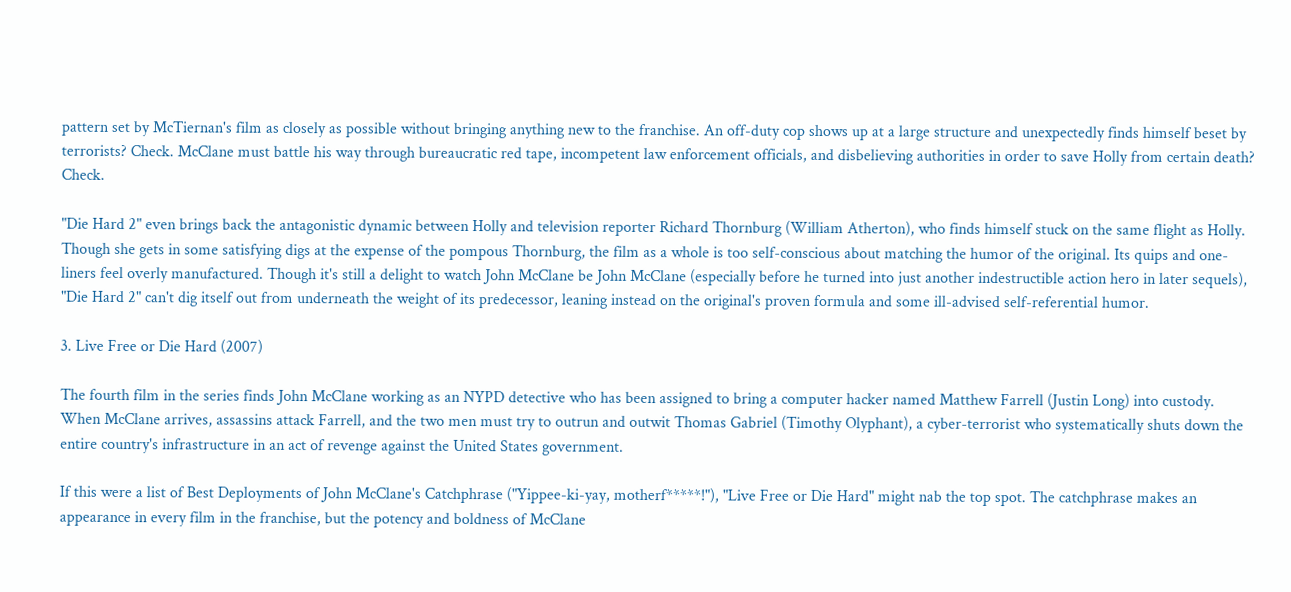pattern set by McTiernan's film as closely as possible without bringing anything new to the franchise. An off-duty cop shows up at a large structure and unexpectedly finds himself beset by terrorists? Check. McClane must battle his way through bureaucratic red tape, incompetent law enforcement officials, and disbelieving authorities in order to save Holly from certain death? Check.

"Die Hard 2" even brings back the antagonistic dynamic between Holly and television reporter Richard Thornburg (William Atherton), who finds himself stuck on the same flight as Holly. Though she gets in some satisfying digs at the expense of the pompous Thornburg, the film as a whole is too self-conscious about matching the humor of the original. Its quips and one-liners feel overly manufactured. Though it's still a delight to watch John McClane be John McClane (especially before he turned into just another indestructible action hero in later sequels), "Die Hard 2" can't dig itself out from underneath the weight of its predecessor, leaning instead on the original's proven formula and some ill-advised self-referential humor.

3. Live Free or Die Hard (2007)

The fourth film in the series finds John McClane working as an NYPD detective who has been assigned to bring a computer hacker named Matthew Farrell (Justin Long) into custody. When McClane arrives, assassins attack Farrell, and the two men must try to outrun and outwit Thomas Gabriel (Timothy Olyphant), a cyber-terrorist who systematically shuts down the entire country's infrastructure in an act of revenge against the United States government.

If this were a list of Best Deployments of John McClane's Catchphrase ("Yippee-ki-yay, motherf*****!"), "Live Free or Die Hard" might nab the top spot. The catchphrase makes an appearance in every film in the franchise, but the potency and boldness of McClane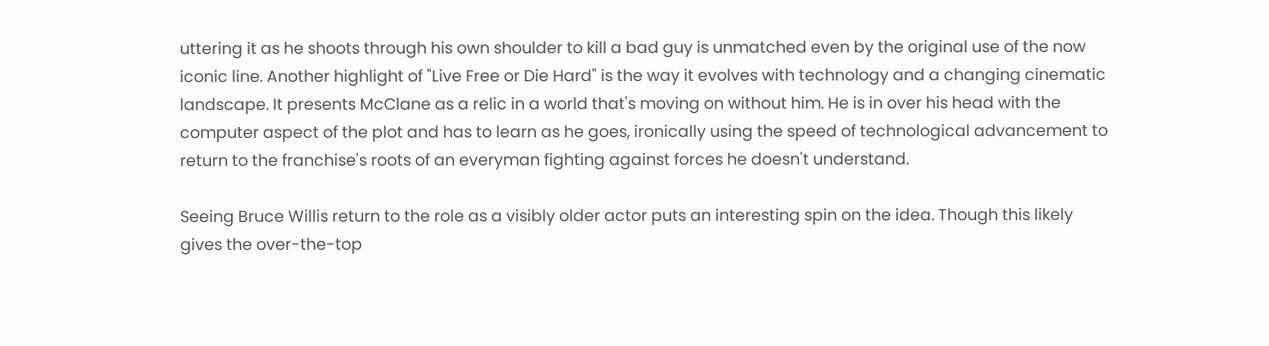uttering it as he shoots through his own shoulder to kill a bad guy is unmatched even by the original use of the now iconic line. Another highlight of "Live Free or Die Hard" is the way it evolves with technology and a changing cinematic landscape. It presents McClane as a relic in a world that's moving on without him. He is in over his head with the computer aspect of the plot and has to learn as he goes, ironically using the speed of technological advancement to return to the franchise's roots of an everyman fighting against forces he doesn't understand.

Seeing Bruce Willis return to the role as a visibly older actor puts an interesting spin on the idea. Though this likely gives the over-the-top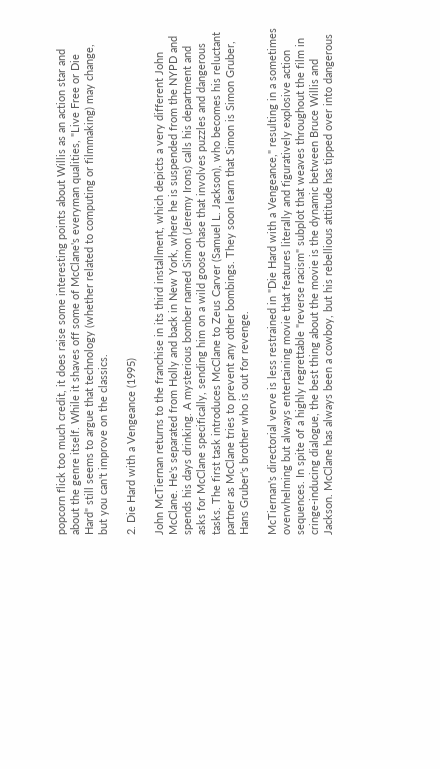popcorn flick too much credit, it does raise some interesting points about Willis as an action star and about the genre itself. While it shaves off some of McClane's everyman qualities, "Live Free or Die Hard" still seems to argue that technology (whether related to computing or filmmaking) may change, but you can't improve on the classics.

2. Die Hard with a Vengeance (1995)

John McTiernan returns to the franchise in its third installment, which depicts a very different John McClane. He's separated from Holly and back in New York, where he is suspended from the NYPD and spends his days drinking. A mysterious bomber named Simon (Jeremy Irons) calls his department and asks for McClane specifically, sending him on a wild goose chase that involves puzzles and dangerous tasks. The first task introduces McClane to Zeus Carver (Samuel L. Jackson), who becomes his reluctant partner as McClane tries to prevent any other bombings. They soon learn that Simon is Simon Gruber, Hans Gruber's brother who is out for revenge.

McTiernan's directorial verve is less restrained in "Die Hard with a Vengeance," resulting in a sometimes overwhelming but always entertaining movie that features literally and figuratively explosive action sequences. In spite of a highly regrettable "reverse racism" subplot that weaves throughout the film in cringe-inducing dialogue, the best thing about the movie is the dynamic between Bruce Willis and Jackson. McClane has always been a cowboy, but his rebellious attitude has tipped over into dangerous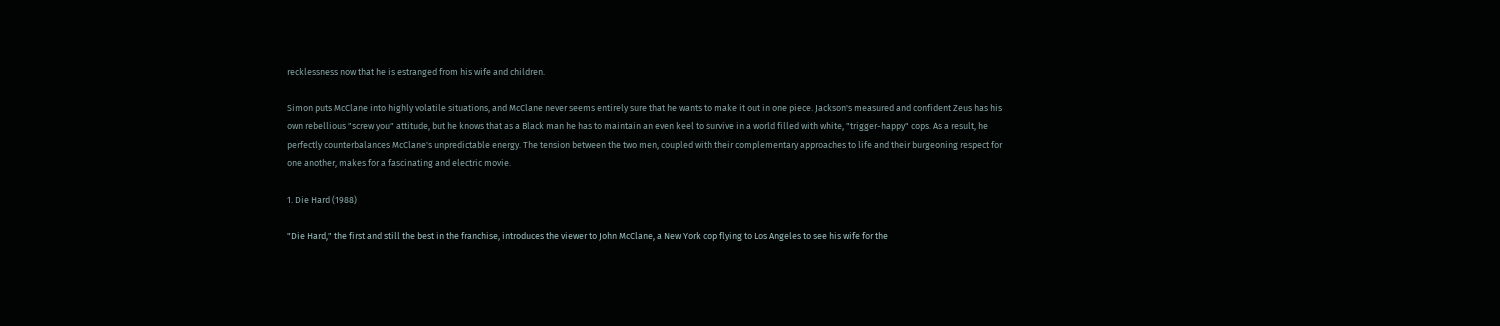recklessness now that he is estranged from his wife and children.

Simon puts McClane into highly volatile situations, and McClane never seems entirely sure that he wants to make it out in one piece. Jackson's measured and confident Zeus has his own rebellious "screw you" attitude, but he knows that as a Black man he has to maintain an even keel to survive in a world filled with white, "trigger-happy" cops. As a result, he perfectly counterbalances McClane's unpredictable energy. The tension between the two men, coupled with their complementary approaches to life and their burgeoning respect for one another, makes for a fascinating and electric movie.

1. Die Hard (1988)

"Die Hard," the first and still the best in the franchise, introduces the viewer to John McClane, a New York cop flying to Los Angeles to see his wife for the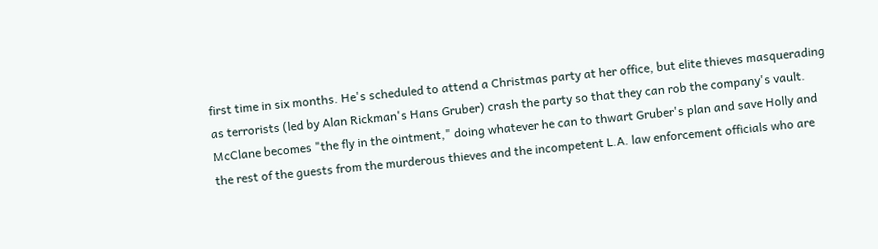first time in six months. He's scheduled to attend a Christmas party at her office, but elite thieves masquerading as terrorists (led by Alan Rickman's Hans Gruber) crash the party so that they can rob the company's vault. McClane becomes "the fly in the ointment," doing whatever he can to thwart Gruber's plan and save Holly and the rest of the guests from the murderous thieves and the incompetent L.A. law enforcement officials who are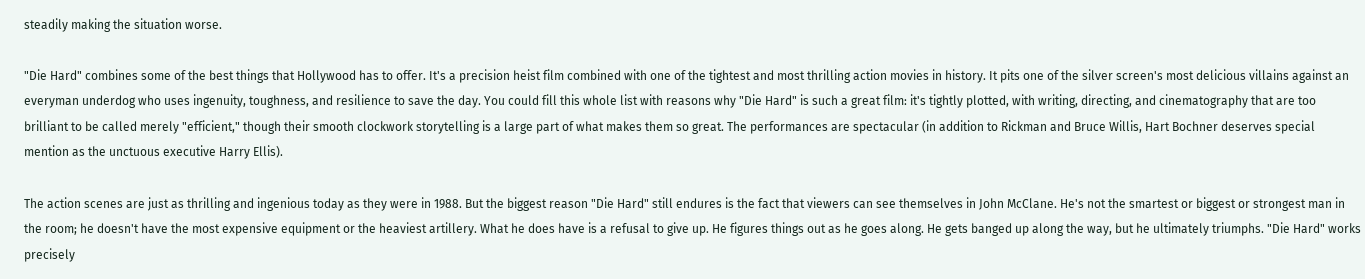steadily making the situation worse.

"Die Hard" combines some of the best things that Hollywood has to offer. It's a precision heist film combined with one of the tightest and most thrilling action movies in history. It pits one of the silver screen's most delicious villains against an everyman underdog who uses ingenuity, toughness, and resilience to save the day. You could fill this whole list with reasons why "Die Hard" is such a great film: it's tightly plotted, with writing, directing, and cinematography that are too brilliant to be called merely "efficient," though their smooth clockwork storytelling is a large part of what makes them so great. The performances are spectacular (in addition to Rickman and Bruce Willis, Hart Bochner deserves special mention as the unctuous executive Harry Ellis).

The action scenes are just as thrilling and ingenious today as they were in 1988. But the biggest reason "Die Hard" still endures is the fact that viewers can see themselves in John McClane. He's not the smartest or biggest or strongest man in the room; he doesn't have the most expensive equipment or the heaviest artillery. What he does have is a refusal to give up. He figures things out as he goes along. He gets banged up along the way, but he ultimately triumphs. "Die Hard" works precisely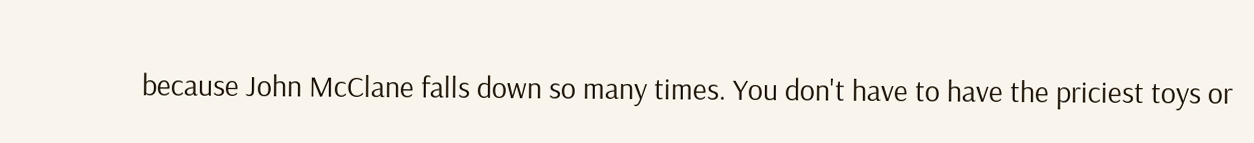because John McClane falls down so many times. You don't have to have the priciest toys or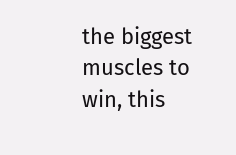the biggest muscles to win, this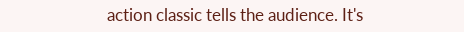action classic tells the audience. It's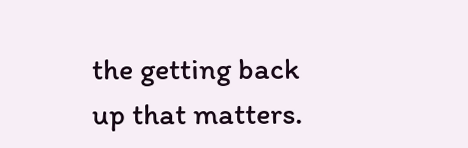the getting back up that matters.